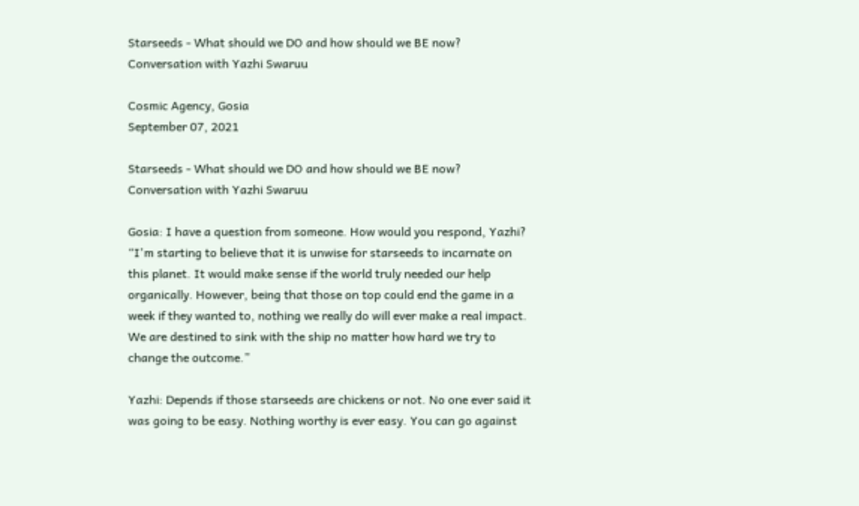Starseeds - What should we DO and how should we BE now? Conversation with Yazhi Swaruu

Cosmic Agency, Gosia
September 07, 2021

Starseeds - What should we DO and how should we BE now? Conversation with Yazhi Swaruu

Gosia: I have a question from someone. How would you respond, Yazhi? “I'm starting to believe that it is unwise for starseeds to incarnate on this planet. It would make sense if the world truly needed our help organically. However, being that those on top could end the game in a week if they wanted to, nothing we really do will ever make a real impact. We are destined to sink with the ship no matter how hard we try to change the outcome.”

Yazhi: Depends if those starseeds are chickens or not. No one ever said it was going to be easy. Nothing worthy is ever easy. You can go against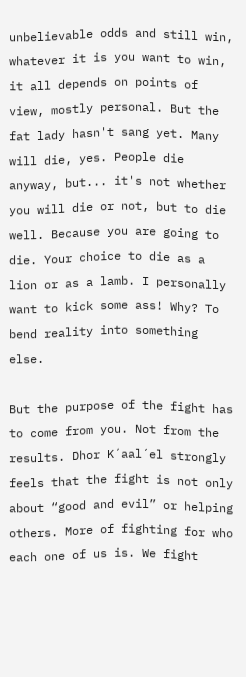unbelievable odds and still win, whatever it is you want to win, it all depends on points of view, mostly personal. But the fat lady hasn't sang yet. Many will die, yes. People die anyway, but... it's not whether you will die or not, but to die well. Because you are going to die. Your choice to die as a lion or as a lamb. I personally want to kick some ass! Why? To bend reality into something else.

But the purpose of the fight has to come from you. Not from the results. Dhor K´aal´el strongly feels that the fight is not only about “good and evil” or helping others. More of fighting for who each one of us is. We fight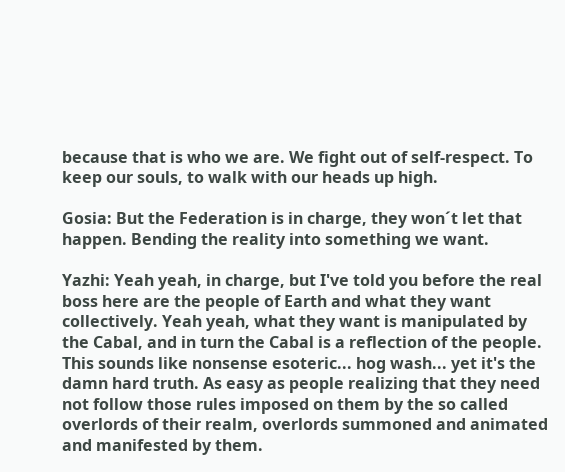because that is who we are. We fight out of self-respect. To keep our souls, to walk with our heads up high.

Gosia: But the Federation is in charge, they won´t let that happen. Bending the reality into something we want.

Yazhi: Yeah yeah, in charge, but I've told you before the real boss here are the people of Earth and what they want collectively. Yeah yeah, what they want is manipulated by the Cabal, and in turn the Cabal is a reflection of the people. This sounds like nonsense esoteric... hog wash... yet it's the damn hard truth. As easy as people realizing that they need not follow those rules imposed on them by the so called overlords of their realm, overlords summoned and animated and manifested by them.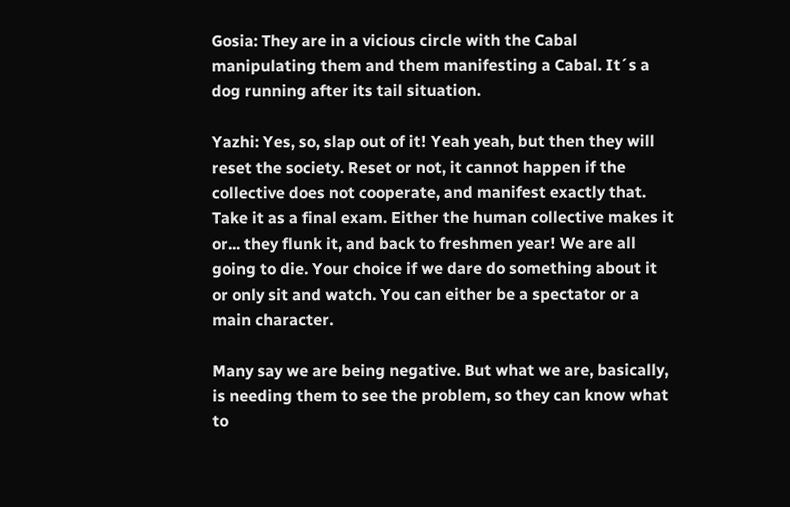Gosia: They are in a vicious circle with the Cabal manipulating them and them manifesting a Cabal. It´s a dog running after its tail situation.

Yazhi: Yes, so, slap out of it! Yeah yeah, but then they will reset the society. Reset or not, it cannot happen if the collective does not cooperate, and manifest exactly that. Take it as a final exam. Either the human collective makes it or... they flunk it, and back to freshmen year! We are all going to die. Your choice if we dare do something about it or only sit and watch. You can either be a spectator or a main character.

Many say we are being negative. But what we are, basically, is needing them to see the problem, so they can know what to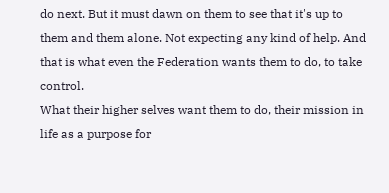do next. But it must dawn on them to see that it's up to them and them alone. Not expecting any kind of help. And that is what even the Federation wants them to do, to take control.
What their higher selves want them to do, their mission in life as a purpose for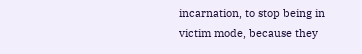incarnation, to stop being in victim mode, because they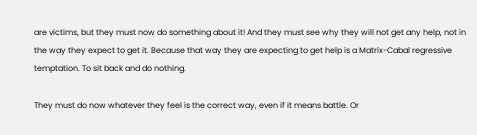are victims, but they must now do something about it! And they must see why they will not get any help, not in the way they expect to get it. Because that way they are expecting to get help is a Matrix-Cabal regressive temptation. To sit back and do nothing.

They must do now whatever they feel is the correct way, even if it means battle. Or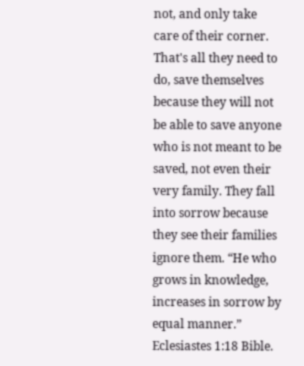not, and only take care of their corner. That's all they need to do, save themselves because they will not be able to save anyone who is not meant to be saved, not even their very family. They fall into sorrow because they see their families ignore them. “He who grows in knowledge, increases in sorrow by equal manner.” Eclesiastes 1:18 Bible.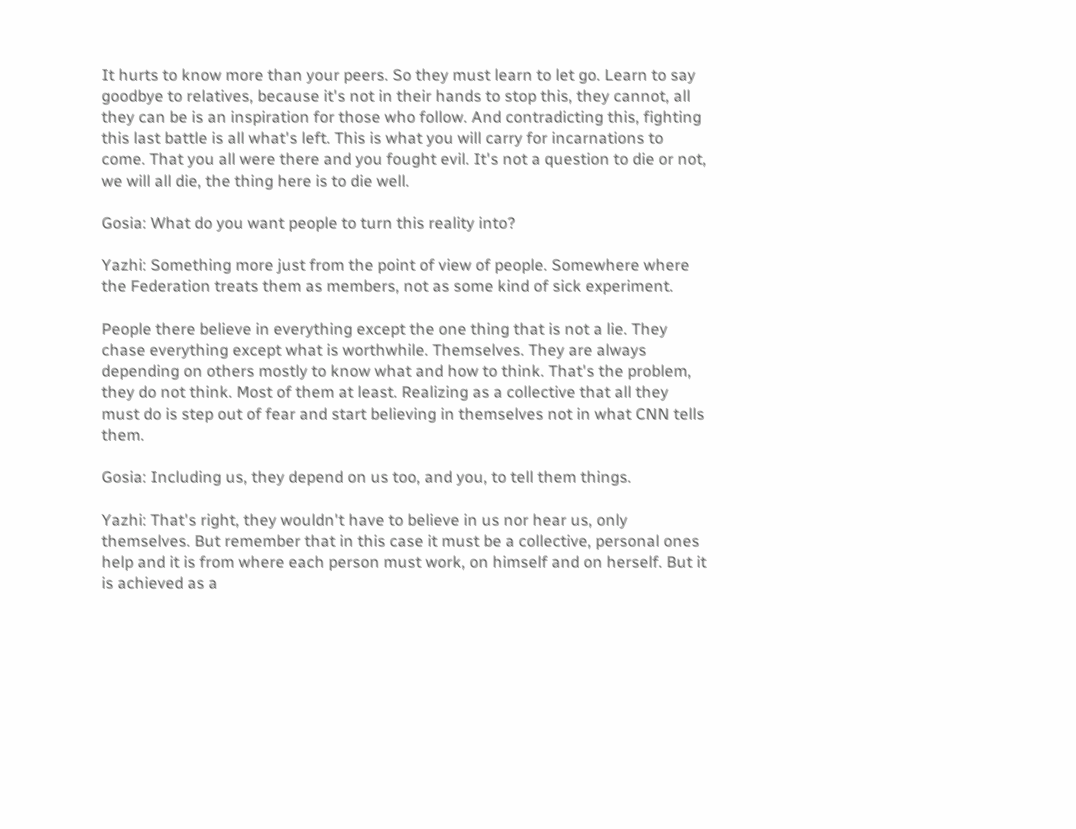It hurts to know more than your peers. So they must learn to let go. Learn to say goodbye to relatives, because it's not in their hands to stop this, they cannot, all they can be is an inspiration for those who follow. And contradicting this, fighting this last battle is all what's left. This is what you will carry for incarnations to come. That you all were there and you fought evil. It's not a question to die or not, we will all die, the thing here is to die well.

Gosia: What do you want people to turn this reality into?

Yazhi: Something more just from the point of view of people. Somewhere where the Federation treats them as members, not as some kind of sick experiment.

People there believe in everything except the one thing that is not a lie. They chase everything except what is worthwhile. Themselves. They are always depending on others mostly to know what and how to think. That's the problem, they do not think. Most of them at least. Realizing as a collective that all they must do is step out of fear and start believing in themselves not in what CNN tells them.

Gosia: Including us, they depend on us too, and you, to tell them things.

Yazhi: That's right, they wouldn't have to believe in us nor hear us, only themselves. But remember that in this case it must be a collective, personal ones help and it is from where each person must work, on himself and on herself. But it is achieved as a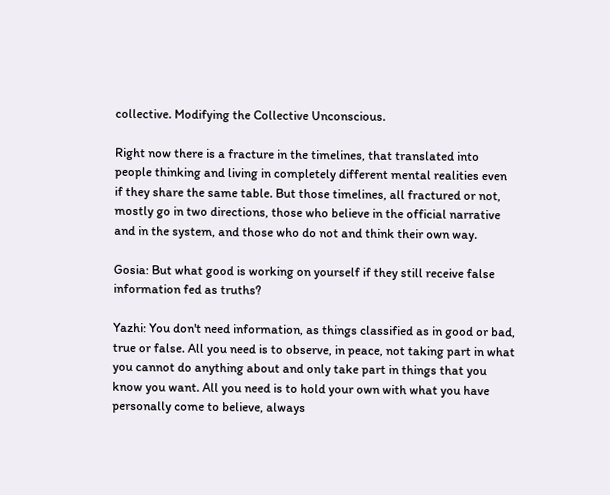collective. Modifying the Collective Unconscious.

Right now there is a fracture in the timelines, that translated into people thinking and living in completely different mental realities even if they share the same table. But those timelines, all fractured or not, mostly go in two directions, those who believe in the official narrative and in the system, and those who do not and think their own way.

Gosia: But what good is working on yourself if they still receive false information fed as truths?

Yazhi: You don't need information, as things classified as in good or bad, true or false. All you need is to observe, in peace, not taking part in what you cannot do anything about and only take part in things that you know you want. All you need is to hold your own with what you have personally come to believe, always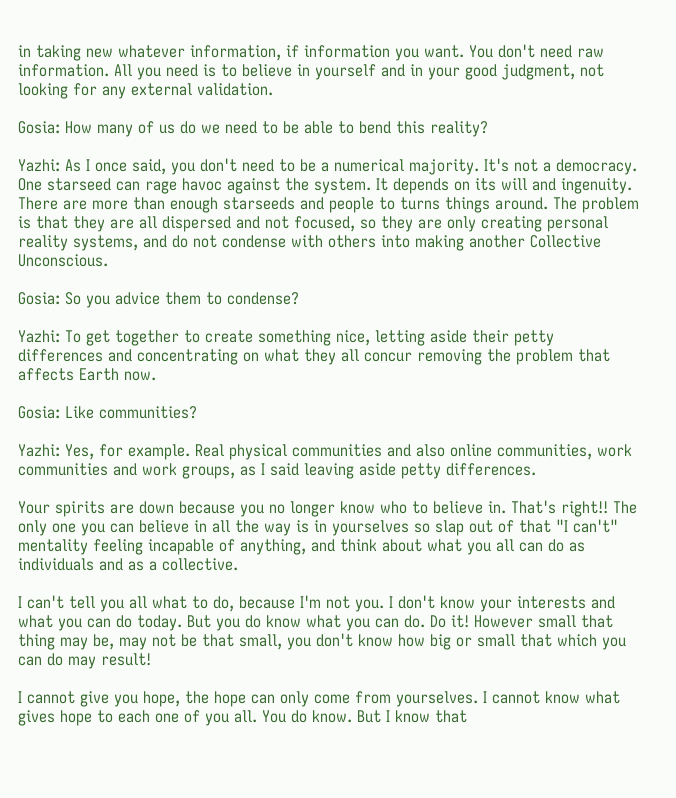in taking new whatever information, if information you want. You don't need raw information. All you need is to believe in yourself and in your good judgment, not looking for any external validation.

Gosia: How many of us do we need to be able to bend this reality?

Yazhi: As I once said, you don't need to be a numerical majority. It's not a democracy. One starseed can rage havoc against the system. It depends on its will and ingenuity. There are more than enough starseeds and people to turns things around. The problem is that they are all dispersed and not focused, so they are only creating personal reality systems, and do not condense with others into making another Collective Unconscious.

Gosia: So you advice them to condense?

Yazhi: To get together to create something nice, letting aside their petty differences and concentrating on what they all concur removing the problem that affects Earth now.

Gosia: Like communities?

Yazhi: Yes, for example. Real physical communities and also online communities, work communities and work groups, as I said leaving aside petty differences.

Your spirits are down because you no longer know who to believe in. That's right!! The only one you can believe in all the way is in yourselves so slap out of that "I can't" mentality feeling incapable of anything, and think about what you all can do as individuals and as a collective.

I can't tell you all what to do, because I'm not you. I don't know your interests and what you can do today. But you do know what you can do. Do it! However small that thing may be, may not be that small, you don't know how big or small that which you can do may result!

I cannot give you hope, the hope can only come from yourselves. I cannot know what gives hope to each one of you all. You do know. But I know that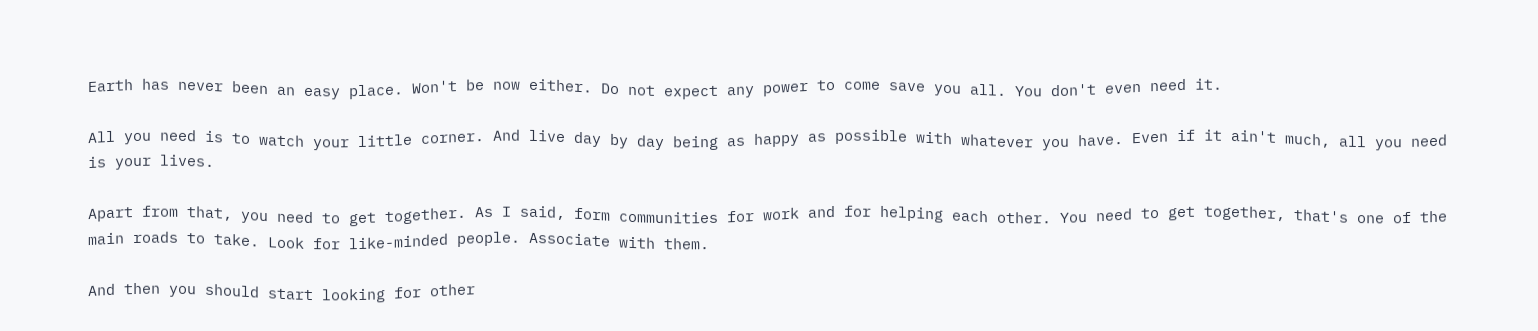Earth has never been an easy place. Won't be now either. Do not expect any power to come save you all. You don't even need it.

All you need is to watch your little corner. And live day by day being as happy as possible with whatever you have. Even if it ain't much, all you need is your lives.

Apart from that, you need to get together. As I said, form communities for work and for helping each other. You need to get together, that's one of the main roads to take. Look for like-minded people. Associate with them.

And then you should start looking for other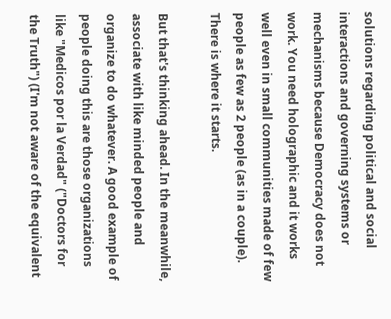solutions regarding political and social interactions and governing systems or mechanisms because Democracy does not work. You need holographic and it works well even in small communities made of few people as few as 2 people (as in a couple). There is where it starts.

But that's thinking ahead. In the meanwhile, associate with like minded people and organize to do whatever. A good example of people doing this are those organizations like "Medicos por la Verdad" ("Doctors for the Truth") (I'm not aware of the equivalent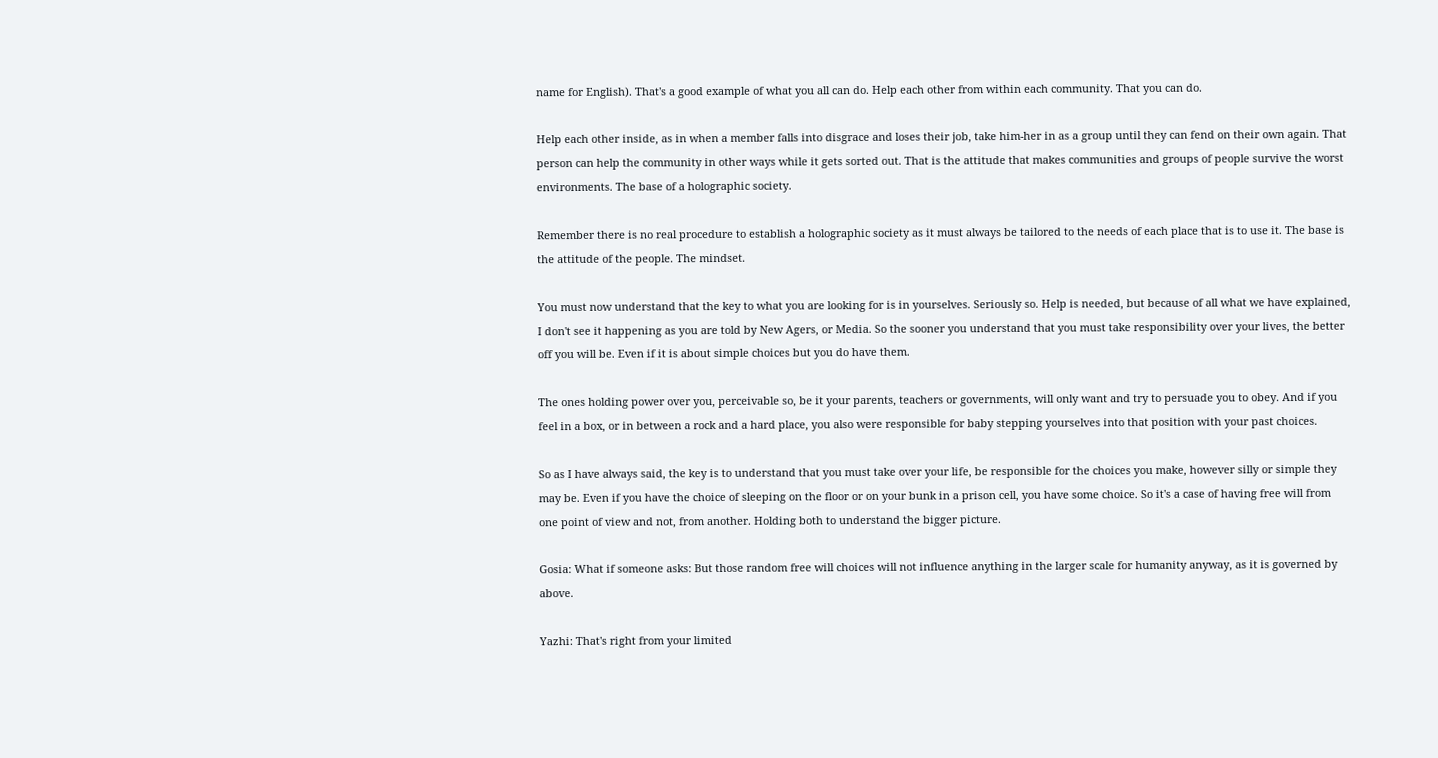name for English). That's a good example of what you all can do. Help each other from within each community. That you can do.

Help each other inside, as in when a member falls into disgrace and loses their job, take him-her in as a group until they can fend on their own again. That person can help the community in other ways while it gets sorted out. That is the attitude that makes communities and groups of people survive the worst environments. The base of a holographic society.

Remember there is no real procedure to establish a holographic society as it must always be tailored to the needs of each place that is to use it. The base is the attitude of the people. The mindset.

You must now understand that the key to what you are looking for is in yourselves. Seriously so. Help is needed, but because of all what we have explained, I don't see it happening as you are told by New Agers, or Media. So the sooner you understand that you must take responsibility over your lives, the better off you will be. Even if it is about simple choices but you do have them.

The ones holding power over you, perceivable so, be it your parents, teachers or governments, will only want and try to persuade you to obey. And if you feel in a box, or in between a rock and a hard place, you also were responsible for baby stepping yourselves into that position with your past choices.

So as I have always said, the key is to understand that you must take over your life, be responsible for the choices you make, however silly or simple they may be. Even if you have the choice of sleeping on the floor or on your bunk in a prison cell, you have some choice. So it's a case of having free will from one point of view and not, from another. Holding both to understand the bigger picture.

Gosia: What if someone asks: But those random free will choices will not influence anything in the larger scale for humanity anyway, as it is governed by above.

Yazhi: That's right from your limited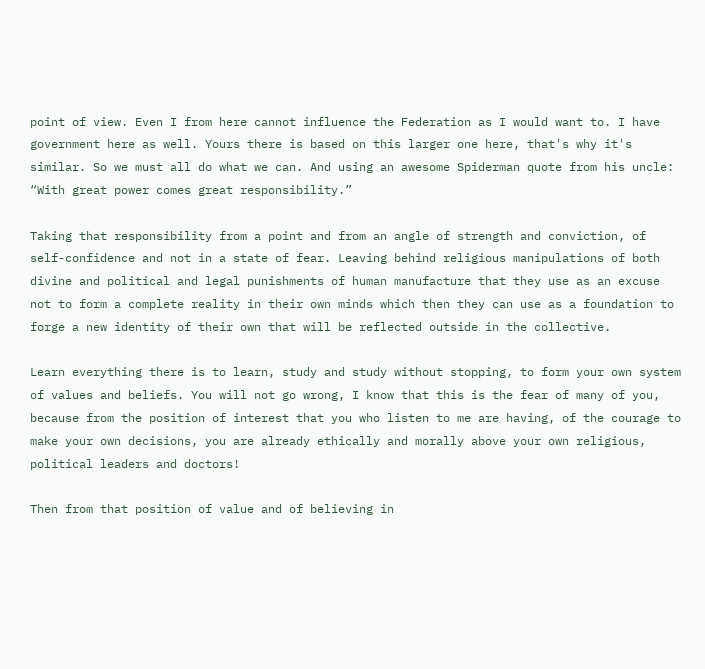point of view. Even I from here cannot influence the Federation as I would want to. I have government here as well. Yours there is based on this larger one here, that's why it's similar. So we must all do what we can. And using an awesome Spiderman quote from his uncle: “With great power comes great responsibility.”

Taking that responsibility from a point and from an angle of strength and conviction, of self-confidence and not in a state of fear. Leaving behind religious manipulations of both divine and political and legal punishments of human manufacture that they use as an excuse not to form a complete reality in their own minds which then they can use as a foundation to forge a new identity of their own that will be reflected outside in the collective.

Learn everything there is to learn, study and study without stopping, to form your own system of values and beliefs. You will not go wrong, I know that this is the fear of many of you, because from the position of interest that you who listen to me are having, of the courage to make your own decisions, you are already ethically and morally above your own religious, political leaders and doctors!

Then from that position of value and of believing in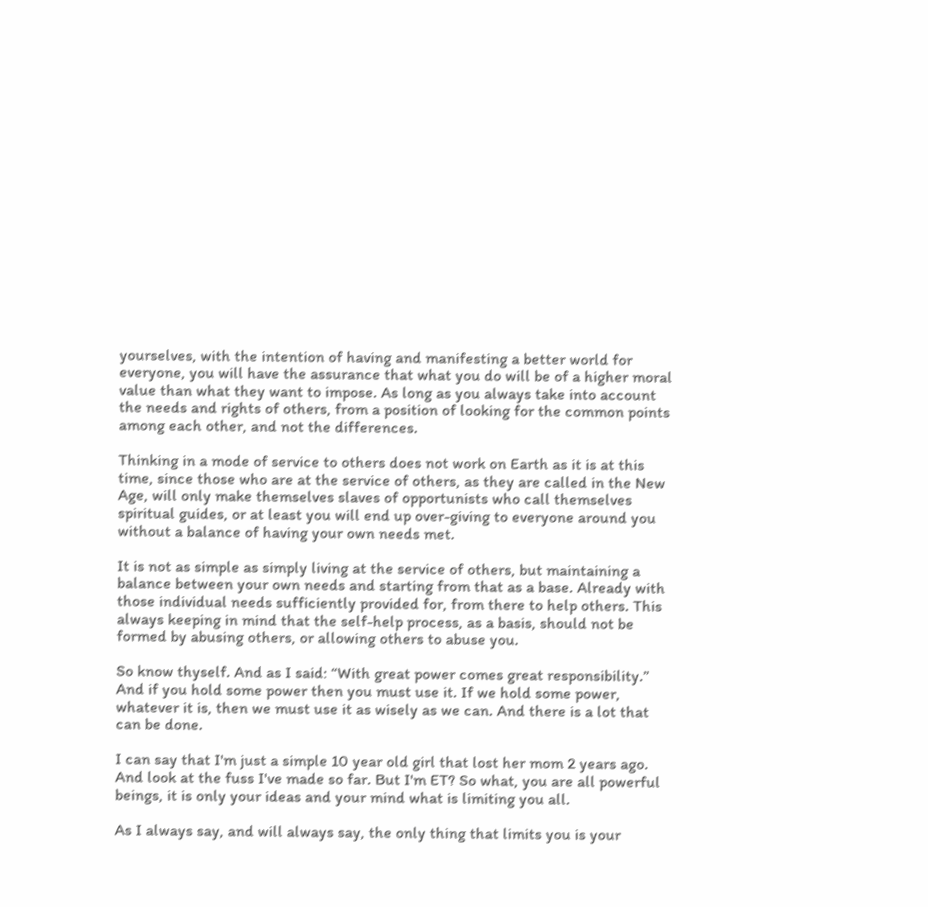yourselves, with the intention of having and manifesting a better world for everyone, you will have the assurance that what you do will be of a higher moral value than what they want to impose. As long as you always take into account the needs and rights of others, from a position of looking for the common points among each other, and not the differences.

Thinking in a mode of service to others does not work on Earth as it is at this time, since those who are at the service of others, as they are called in the New Age, will only make themselves slaves of opportunists who call themselves spiritual guides, or at least you will end up over-giving to everyone around you without a balance of having your own needs met.

It is not as simple as simply living at the service of others, but maintaining a balance between your own needs and starting from that as a base. Already with those individual needs sufficiently provided for, from there to help others. This always keeping in mind that the self-help process, as a basis, should not be formed by abusing others, or allowing others to abuse you.

So know thyself. And as I said: “With great power comes great responsibility.” And if you hold some power then you must use it. If we hold some power, whatever it is, then we must use it as wisely as we can. And there is a lot that can be done.

I can say that I'm just a simple 10 year old girl that lost her mom 2 years ago. And look at the fuss I've made so far. But I'm ET? So what, you are all powerful beings, it is only your ideas and your mind what is limiting you all.

As I always say, and will always say, the only thing that limits you is your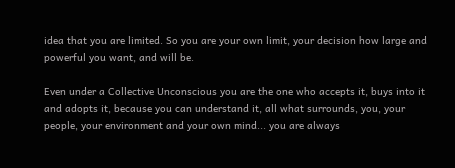idea that you are limited. So you are your own limit, your decision how large and powerful you want, and will be.

Even under a Collective Unconscious you are the one who accepts it, buys into it and adopts it, because you can understand it, all what surrounds, you, your people, your environment and your own mind... you are always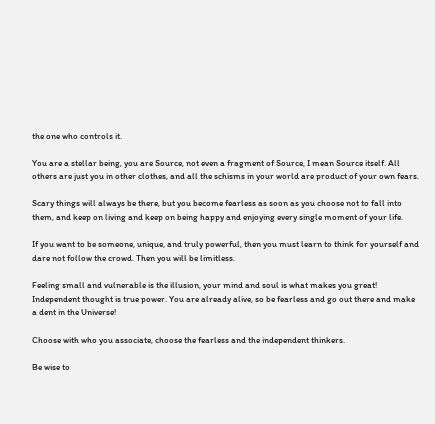the one who controls it.

You are a stellar being, you are Source, not even a fragment of Source, I mean Source itself. All others are just you in other clothes, and all the schisms in your world are product of your own fears.

Scary things will always be there, but you become fearless as soon as you choose not to fall into them, and keep on living and keep on being happy and enjoying every single moment of your life.

If you want to be someone, unique, and truly powerful, then you must learn to think for yourself and dare not follow the crowd. Then you will be limitless.

Feeling small and vulnerable is the illusion, your mind and soul is what makes you great! Independent thought is true power. You are already alive, so be fearless and go out there and make a dent in the Universe!

Choose with who you associate, choose the fearless and the independent thinkers.

Be wise to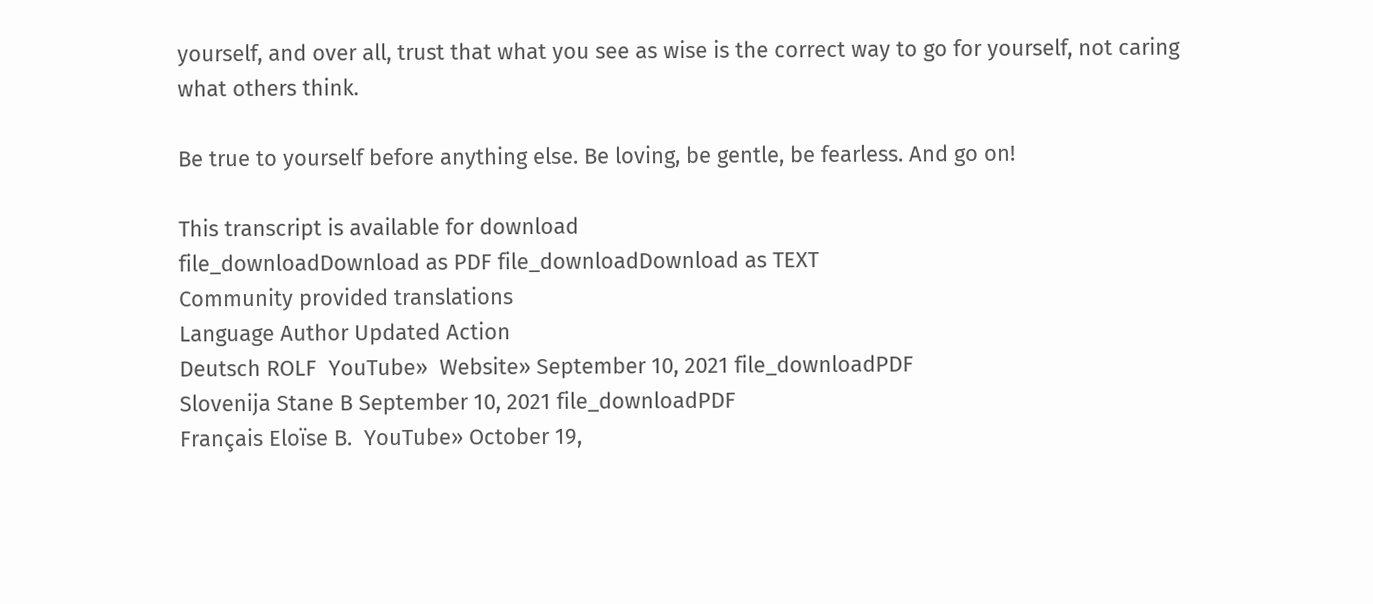yourself, and over all, trust that what you see as wise is the correct way to go for yourself, not caring what others think.

Be true to yourself before anything else. Be loving, be gentle, be fearless. And go on!

This transcript is available for download
file_downloadDownload as PDF file_downloadDownload as TEXT
Community provided translations
Language Author Updated Action
Deutsch ROLF  YouTube»  Website» September 10, 2021 file_downloadPDF
Slovenija Stane B September 10, 2021 file_downloadPDF
Français Eloïse B.  YouTube» October 19,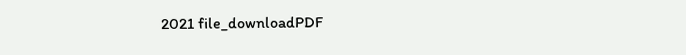2021 file_downloadPDF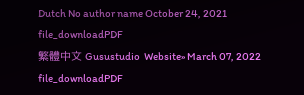Dutch No author name October 24, 2021 file_downloadPDF
繁體中文 Gusustudio  Website» March 07, 2022 file_downloadPDF